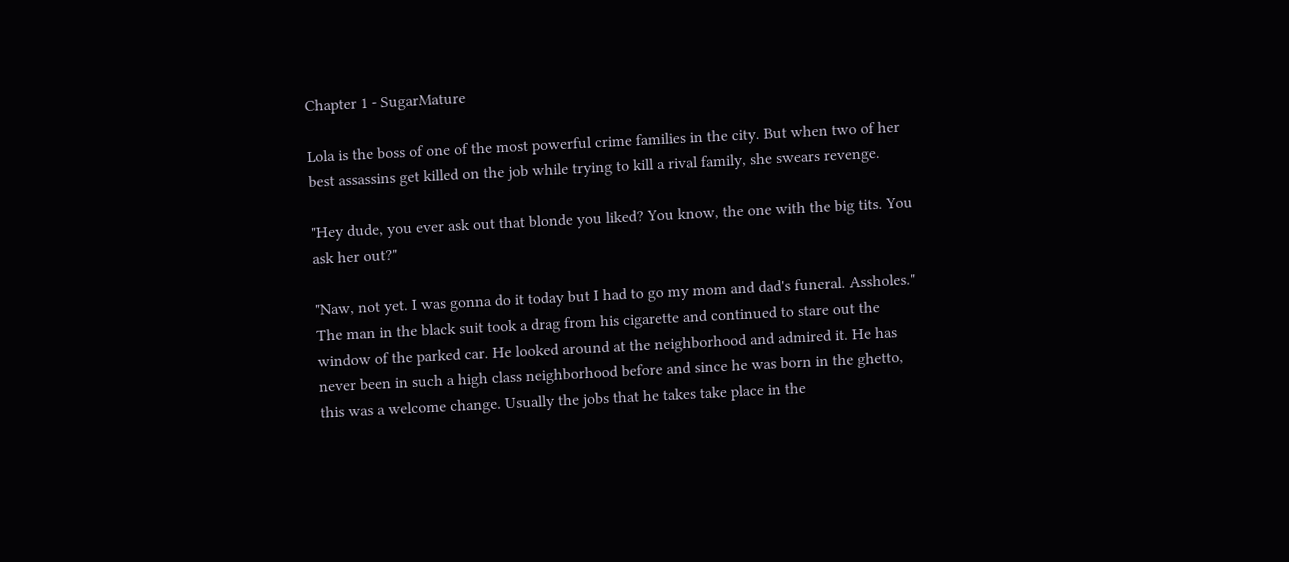Chapter 1 - SugarMature

Lola is the boss of one of the most powerful crime families in the city. But when two of her best assassins get killed on the job while trying to kill a rival family, she swears revenge.

"Hey dude, you ever ask out that blonde you liked? You know, the one with the big tits. You ask her out?"

"Naw, not yet. I was gonna do it today but I had to go my mom and dad's funeral. Assholes." The man in the black suit took a drag from his cigarette and continued to stare out the window of the parked car. He looked around at the neighborhood and admired it. He has never been in such a high class neighborhood before and since he was born in the ghetto, this was a welcome change. Usually the jobs that he takes take place in the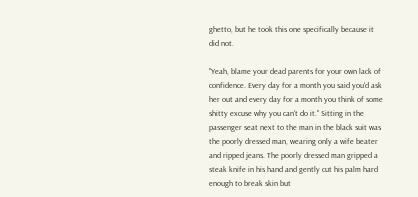ghetto, but he took this one specifically because it did not.

"Yeah, blame your dead parents for your own lack of confidence. Every day for a month you said you'd ask her out and every day for a month you think of some shitty excuse why you can't do it." Sitting in the passenger seat next to the man in the black suit was the poorly dressed man, wearing only a wife beater and ripped jeans. The poorly dressed man gripped a steak knife in his hand and gently cut his palm hard enough to break skin but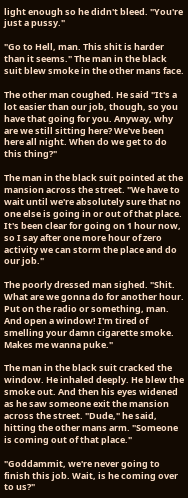light enough so he didn't bleed. "You're just a pussy."

"Go to Hell, man. This shit is harder than it seems." The man in the black suit blew smoke in the other mans face.

The other man coughed. He said "It's a lot easier than our job, though, so you have that going for you. Anyway, why are we still sitting here? We've been here all night. When do we get to do this thing?"

The man in the black suit pointed at the mansion across the street. "We have to wait until we're absolutely sure that no one else is going in or out of that place. It's been clear for going on 1 hour now, so I say after one more hour of zero activity we can storm the place and do our job."

The poorly dressed man sighed. "Shit. What are we gonna do for another hour. Put on the radio or something, man. And open a window! I'm tired of smelling your damn cigarette smoke. Makes me wanna puke."

The man in the black suit cracked the window. He inhaled deeply. He blew the smoke out. And then his eyes widened as he saw someone exit the mansion across the street. "Dude," he said, hitting the other mans arm. "Someone is coming out of that place."

"Goddammit, we're never going to finish this job. Wait, is he coming over to us?"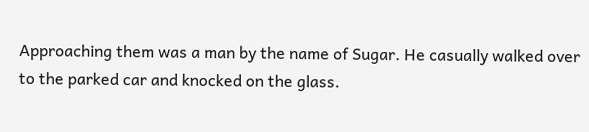Approaching them was a man by the name of Sugar. He casually walked over to the parked car and knocked on the glass.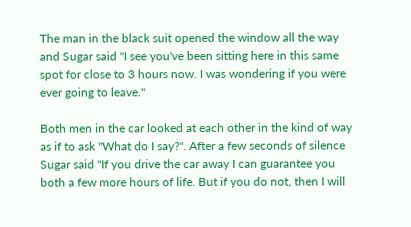The man in the black suit opened the window all the way and Sugar said "I see you've been sitting here in this same spot for close to 3 hours now. I was wondering if you were ever going to leave."

Both men in the car looked at each other in the kind of way as if to ask "What do I say?". After a few seconds of silence Sugar said "If you drive the car away I can guarantee you both a few more hours of life. But if you do not, then I will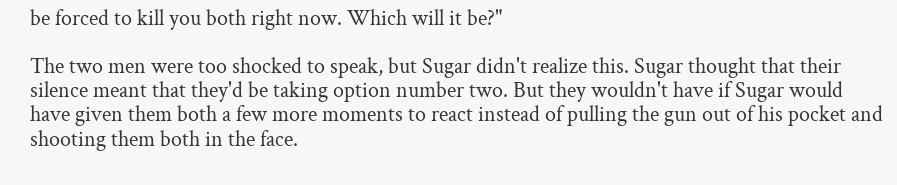be forced to kill you both right now. Which will it be?"

The two men were too shocked to speak, but Sugar didn't realize this. Sugar thought that their silence meant that they'd be taking option number two. But they wouldn't have if Sugar would have given them both a few more moments to react instead of pulling the gun out of his pocket and shooting them both in the face.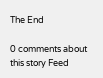The End

0 comments about this story Feed